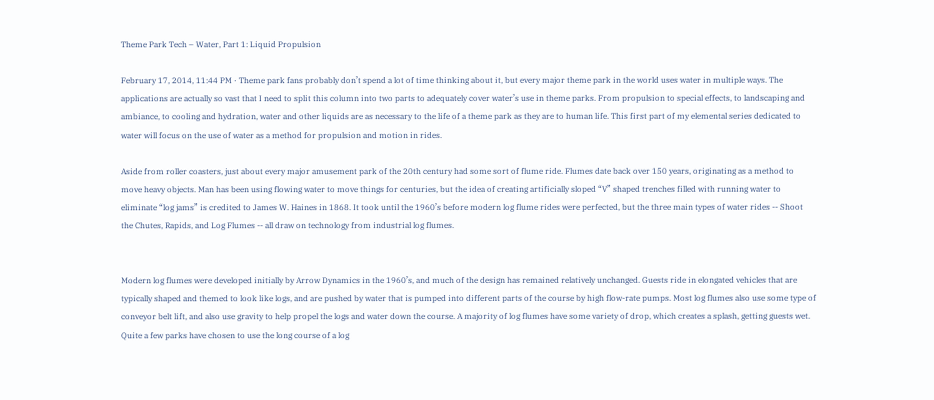Theme Park Tech – Water, Part 1: Liquid Propulsion

February 17, 2014, 11:44 PM · Theme park fans probably don’t spend a lot of time thinking about it, but every major theme park in the world uses water in multiple ways. The applications are actually so vast that I need to split this column into two parts to adequately cover water’s use in theme parks. From propulsion to special effects, to landscaping and ambiance, to cooling and hydration, water and other liquids are as necessary to the life of a theme park as they are to human life. This first part of my elemental series dedicated to water will focus on the use of water as a method for propulsion and motion in rides.

Aside from roller coasters, just about every major amusement park of the 20th century had some sort of flume ride. Flumes date back over 150 years, originating as a method to move heavy objects. Man has been using flowing water to move things for centuries, but the idea of creating artificially sloped “V” shaped trenches filled with running water to eliminate “log jams” is credited to James W. Haines in 1868. It took until the 1960’s before modern log flume rides were perfected, but the three main types of water rides -- Shoot the Chutes, Rapids, and Log Flumes -- all draw on technology from industrial log flumes.


Modern log flumes were developed initially by Arrow Dynamics in the 1960’s, and much of the design has remained relatively unchanged. Guests ride in elongated vehicles that are typically shaped and themed to look like logs, and are pushed by water that is pumped into different parts of the course by high flow-rate pumps. Most log flumes also use some type of conveyor belt lift, and also use gravity to help propel the logs and water down the course. A majority of log flumes have some variety of drop, which creates a splash, getting guests wet. Quite a few parks have chosen to use the long course of a log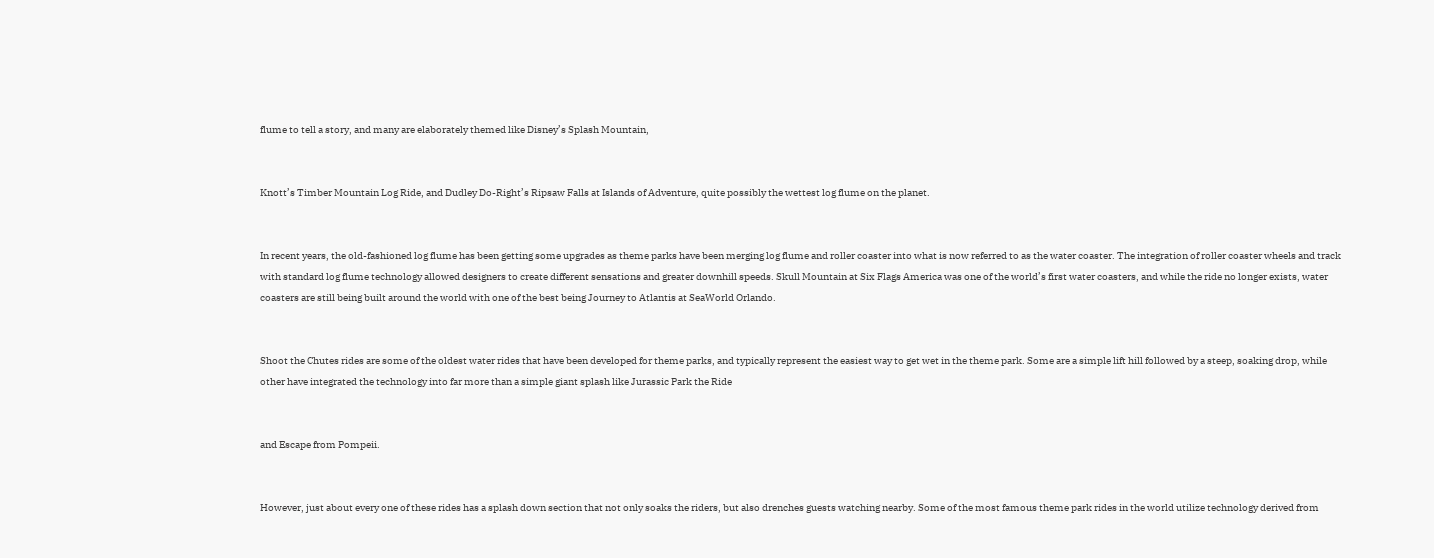flume to tell a story, and many are elaborately themed like Disney’s Splash Mountain,


Knott’s Timber Mountain Log Ride, and Dudley Do-Right’s Ripsaw Falls at Islands of Adventure, quite possibly the wettest log flume on the planet.


In recent years, the old-fashioned log flume has been getting some upgrades as theme parks have been merging log flume and roller coaster into what is now referred to as the water coaster. The integration of roller coaster wheels and track with standard log flume technology allowed designers to create different sensations and greater downhill speeds. Skull Mountain at Six Flags America was one of the world’s first water coasters, and while the ride no longer exists, water coasters are still being built around the world with one of the best being Journey to Atlantis at SeaWorld Orlando.


Shoot the Chutes rides are some of the oldest water rides that have been developed for theme parks, and typically represent the easiest way to get wet in the theme park. Some are a simple lift hill followed by a steep, soaking drop, while other have integrated the technology into far more than a simple giant splash like Jurassic Park the Ride


and Escape from Pompeii.


However, just about every one of these rides has a splash down section that not only soaks the riders, but also drenches guests watching nearby. Some of the most famous theme park rides in the world utilize technology derived from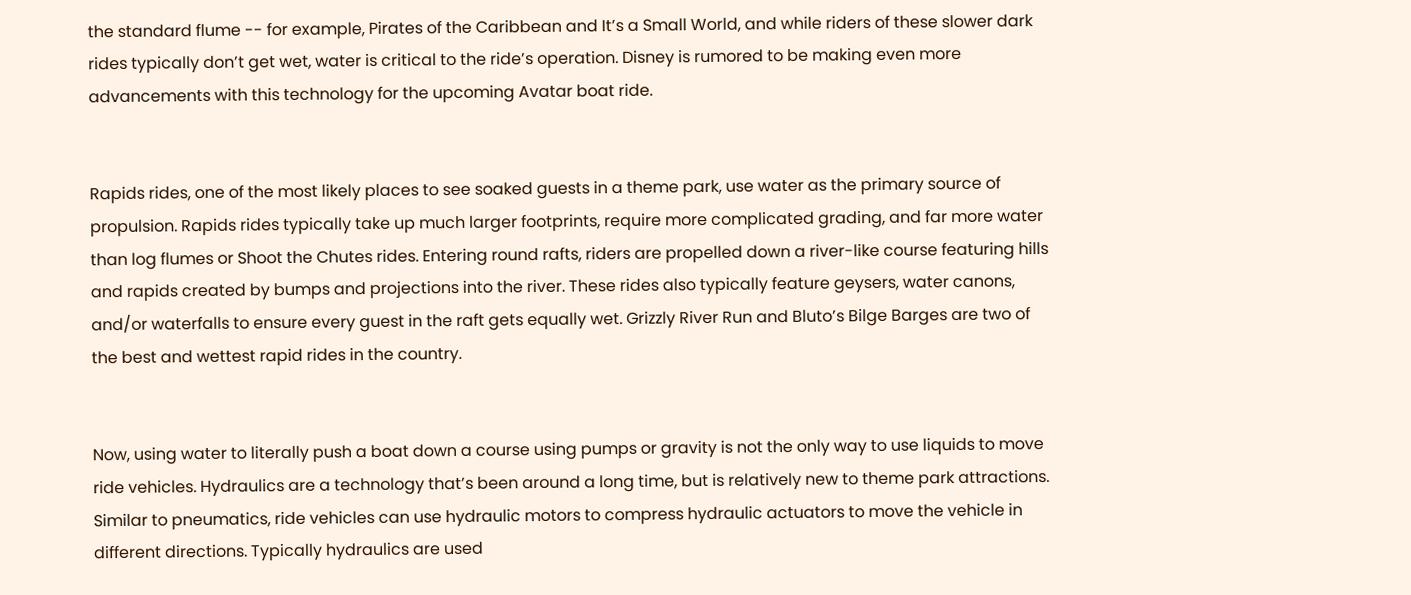the standard flume -- for example, Pirates of the Caribbean and It’s a Small World, and while riders of these slower dark rides typically don’t get wet, water is critical to the ride’s operation. Disney is rumored to be making even more advancements with this technology for the upcoming Avatar boat ride.


Rapids rides, one of the most likely places to see soaked guests in a theme park, use water as the primary source of propulsion. Rapids rides typically take up much larger footprints, require more complicated grading, and far more water than log flumes or Shoot the Chutes rides. Entering round rafts, riders are propelled down a river-like course featuring hills and rapids created by bumps and projections into the river. These rides also typically feature geysers, water canons, and/or waterfalls to ensure every guest in the raft gets equally wet. Grizzly River Run and Bluto’s Bilge Barges are two of the best and wettest rapid rides in the country.


Now, using water to literally push a boat down a course using pumps or gravity is not the only way to use liquids to move ride vehicles. Hydraulics are a technology that’s been around a long time, but is relatively new to theme park attractions. Similar to pneumatics, ride vehicles can use hydraulic motors to compress hydraulic actuators to move the vehicle in different directions. Typically hydraulics are used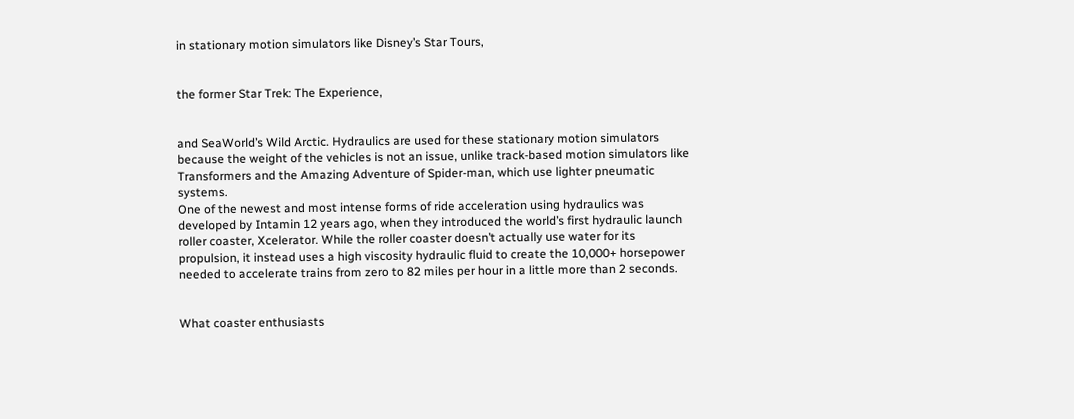in stationary motion simulators like Disney’s Star Tours,


the former Star Trek: The Experience,


and SeaWorld’s Wild Arctic. Hydraulics are used for these stationary motion simulators because the weight of the vehicles is not an issue, unlike track-based motion simulators like Transformers and the Amazing Adventure of Spider-man, which use lighter pneumatic systems.
One of the newest and most intense forms of ride acceleration using hydraulics was developed by Intamin 12 years ago, when they introduced the world’s first hydraulic launch roller coaster, Xcelerator. While the roller coaster doesn’t actually use water for its propulsion, it instead uses a high viscosity hydraulic fluid to create the 10,000+ horsepower needed to accelerate trains from zero to 82 miles per hour in a little more than 2 seconds.


What coaster enthusiasts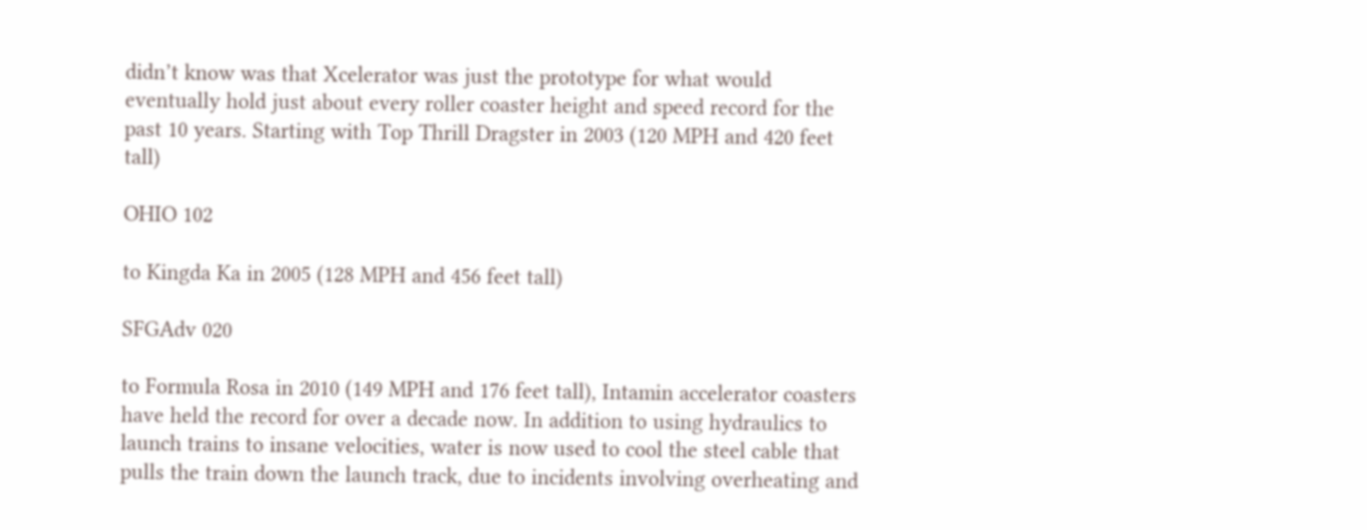didn’t know was that Xcelerator was just the prototype for what would eventually hold just about every roller coaster height and speed record for the past 10 years. Starting with Top Thrill Dragster in 2003 (120 MPH and 420 feet tall)

OHIO 102

to Kingda Ka in 2005 (128 MPH and 456 feet tall)

SFGAdv 020

to Formula Rosa in 2010 (149 MPH and 176 feet tall), Intamin accelerator coasters have held the record for over a decade now. In addition to using hydraulics to launch trains to insane velocities, water is now used to cool the steel cable that pulls the train down the launch track, due to incidents involving overheating and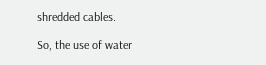shredded cables.

So, the use of water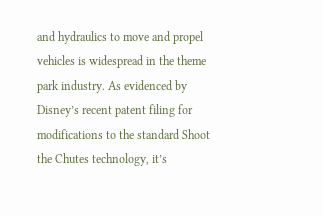and hydraulics to move and propel vehicles is widespread in the theme park industry. As evidenced by Disney’s recent patent filing for modifications to the standard Shoot the Chutes technology, it’s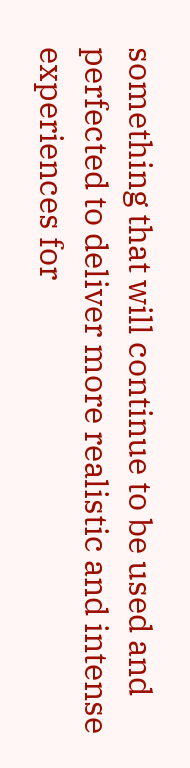something that will continue to be used and perfected to deliver more realistic and intense experiences for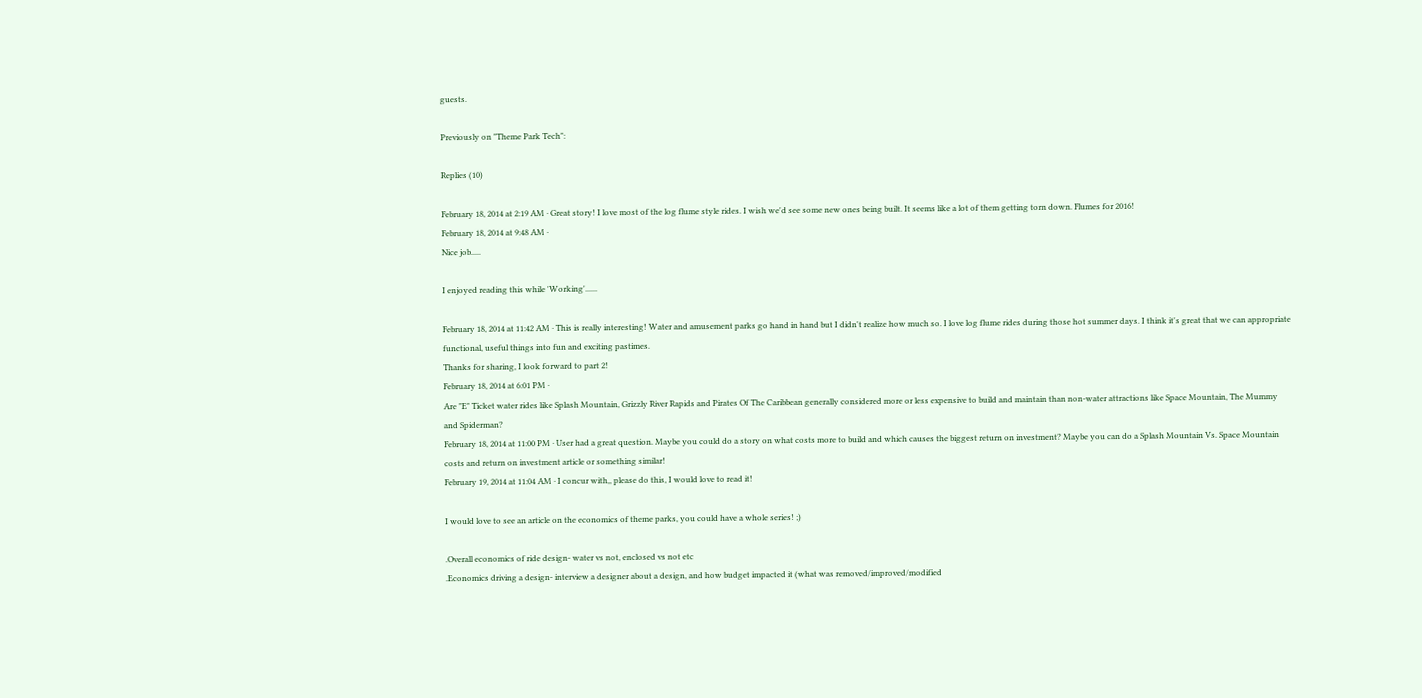guests.

Previously on "Theme Park Tech":

Replies (10)

February 18, 2014 at 2:19 AM · Great story! I love most of the log flume style rides. I wish we'd see some new ones being built. It seems like a lot of them getting torn down. Flumes for 2016!
February 18, 2014 at 9:48 AM ·
Nice job.....

I enjoyed reading this while 'Working'......

February 18, 2014 at 11:42 AM · This is really interesting! Water and amusement parks go hand in hand but I didn't realize how much so. I love log flume rides during those hot summer days. I think it's great that we can appropriate functional, useful things into fun and exciting pastimes.
Thanks for sharing, I look forward to part 2!
February 18, 2014 at 6:01 PM ·
Are "E" Ticket water rides like Splash Mountain, Grizzly River Rapids and Pirates Of The Caribbean generally considered more or less expensive to build and maintain than non-water attractions like Space Mountain, The Mummy and Spiderman?
February 18, 2014 at 11:00 PM · User had a great question. Maybe you could do a story on what costs more to build and which causes the biggest return on investment? Maybe you can do a Splash Mountain Vs. Space Mountain costs and return on investment article or something similar!
February 19, 2014 at 11:04 AM · I concur with,, please do this, I would love to read it!

I would love to see an article on the economics of theme parks, you could have a whole series! ;)

.Overall economics of ride design- water vs not, enclosed vs not etc
.Economics driving a design- interview a designer about a design, and how budget impacted it (what was removed/improved/modified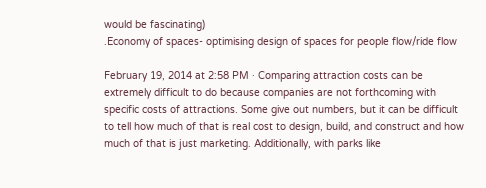would be fascinating)
.Economy of spaces- optimising design of spaces for people flow/ride flow

February 19, 2014 at 2:58 PM · Comparing attraction costs can be extremely difficult to do because companies are not forthcoming with specific costs of attractions. Some give out numbers, but it can be difficult to tell how much of that is real cost to design, build, and construct and how much of that is just marketing. Additionally, with parks like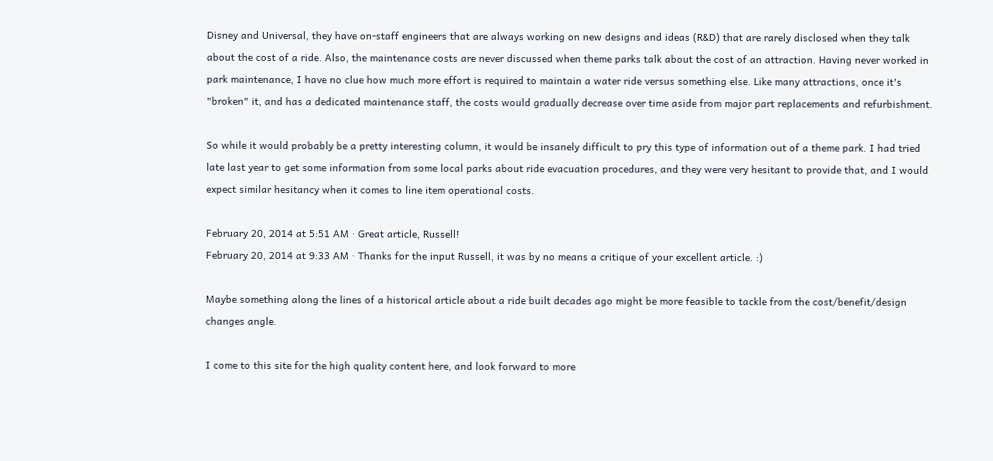Disney and Universal, they have on-staff engineers that are always working on new designs and ideas (R&D) that are rarely disclosed when they talk about the cost of a ride. Also, the maintenance costs are never discussed when theme parks talk about the cost of an attraction. Having never worked in park maintenance, I have no clue how much more effort is required to maintain a water ride versus something else. Like many attractions, once it's "broken" it, and has a dedicated maintenance staff, the costs would gradually decrease over time aside from major part replacements and refurbishment.

So while it would probably be a pretty interesting column, it would be insanely difficult to pry this type of information out of a theme park. I had tried late last year to get some information from some local parks about ride evacuation procedures, and they were very hesitant to provide that, and I would expect similar hesitancy when it comes to line item operational costs.

February 20, 2014 at 5:51 AM · Great article, Russell!
February 20, 2014 at 9:33 AM · Thanks for the input Russell, it was by no means a critique of your excellent article. :)

Maybe something along the lines of a historical article about a ride built decades ago might be more feasible to tackle from the cost/benefit/design changes angle.

I come to this site for the high quality content here, and look forward to more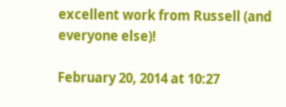excellent work from Russell (and everyone else)!

February 20, 2014 at 10:27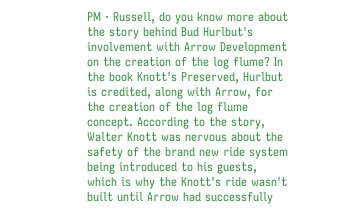PM · Russell, do you know more about the story behind Bud Hurlbut's involvement with Arrow Development on the creation of the log flume? In the book Knott's Preserved, Hurlbut is credited, along with Arrow, for the creation of the log flume concept. According to the story, Walter Knott was nervous about the safety of the brand new ride system being introduced to his guests, which is why the Knott's ride wasn't built until Arrow had successfully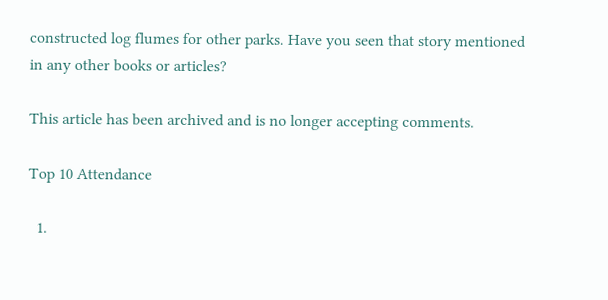constructed log flumes for other parks. Have you seen that story mentioned in any other books or articles?

This article has been archived and is no longer accepting comments.

Top 10 Attendance

  1.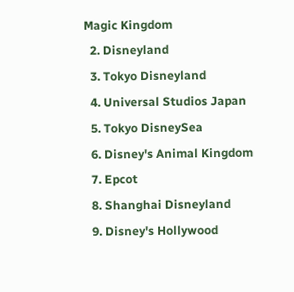Magic Kingdom
  2. Disneyland
  3. Tokyo Disneyland
  4. Universal Studios Japan
  5. Tokyo DisneySea
  6. Disney's Animal Kingdom
  7. Epcot
  8. Shanghai Disneyland
  9. Disney's Hollywood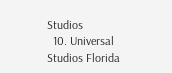Studios
  10. Universal Studios Florida